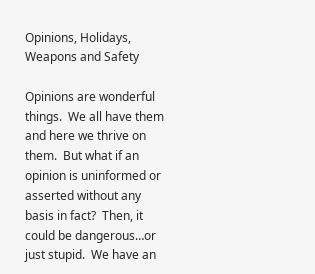Opinions, Holidays, Weapons and Safety

Opinions are wonderful things.  We all have them and here we thrive on them.  But what if an opinion is uninformed or asserted without any basis in fact?  Then, it could be dangerous…or just stupid.  We have an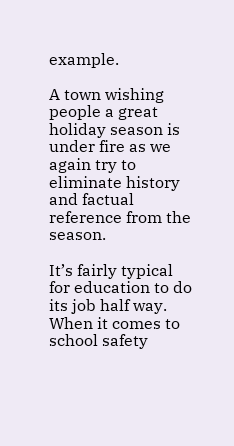example.

A town wishing people a great holiday season is under fire as we again try to eliminate history and factual reference from the season.

It’s fairly typical for education to do its job half way.  When it comes to school safety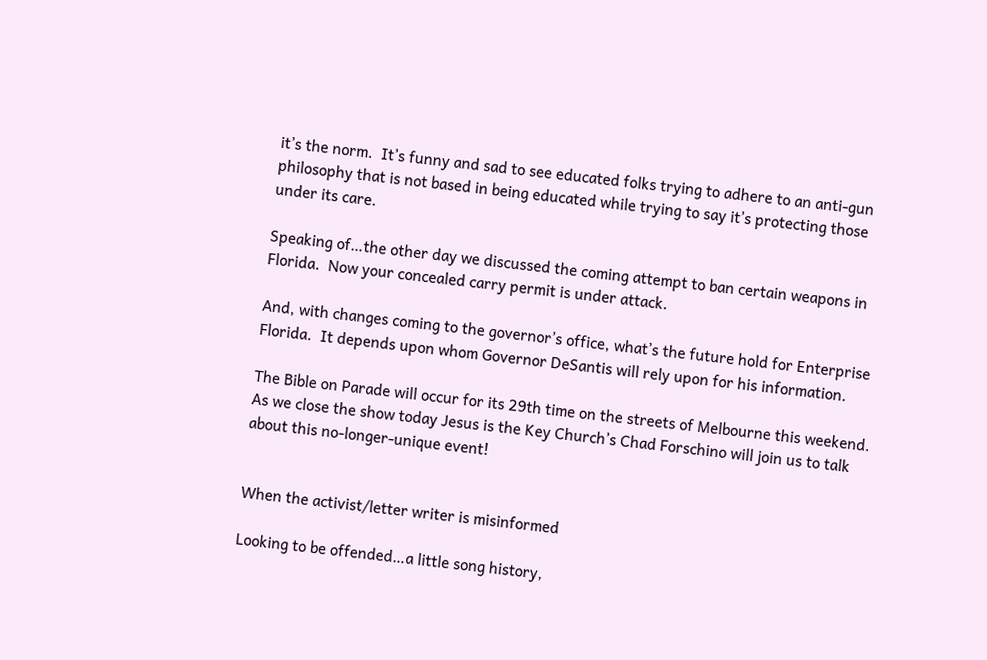it’s the norm.  It’s funny and sad to see educated folks trying to adhere to an anti-gun philosophy that is not based in being educated while trying to say it’s protecting those under its care.

Speaking of…the other day we discussed the coming attempt to ban certain weapons in Florida.  Now your concealed carry permit is under attack.

And, with changes coming to the governor’s office, what’s the future hold for Enterprise Florida.  It depends upon whom Governor DeSantis will rely upon for his information.

The Bible on Parade will occur for its 29th time on the streets of Melbourne this weekend.  As we close the show today Jesus is the Key Church’s Chad Forschino will join us to talk about this no-longer-unique event!


When the activist/letter writer is misinformed

Looking to be offended…a little song history,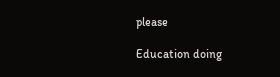please

Education doing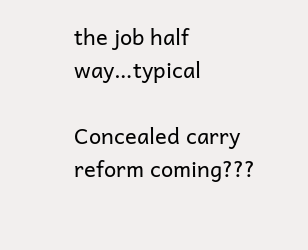the job half way…typical

Concealed carry reform coming???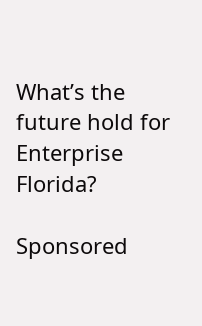What’s the future hold for Enterprise Florida?

Sponsored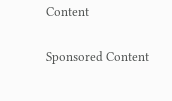Content

Sponsored Content